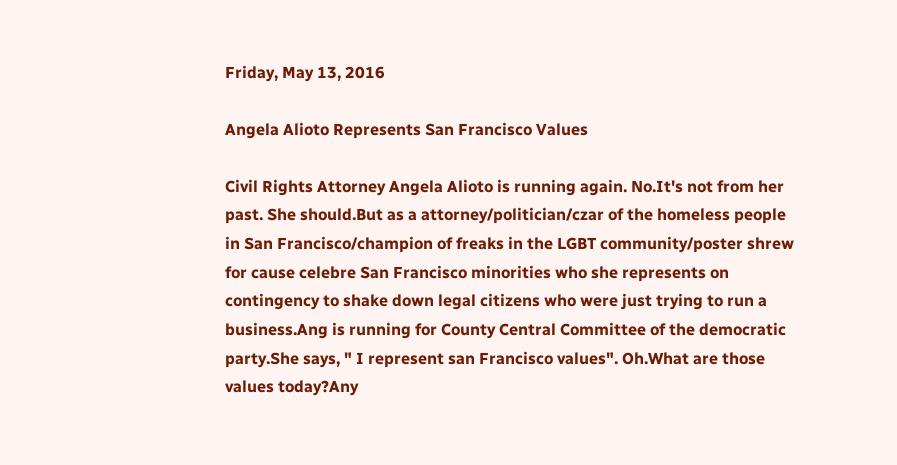Friday, May 13, 2016

Angela Alioto Represents San Francisco Values

Civil Rights Attorney Angela Alioto is running again. No.It's not from her past. She should.But as a attorney/politician/czar of the homeless people in San Francisco/champion of freaks in the LGBT community/poster shrew for cause celebre San Francisco minorities who she represents on contingency to shake down legal citizens who were just trying to run a business.Ang is running for County Central Committee of the democratic party.She says, " I represent san Francisco values". Oh.What are those values today?Any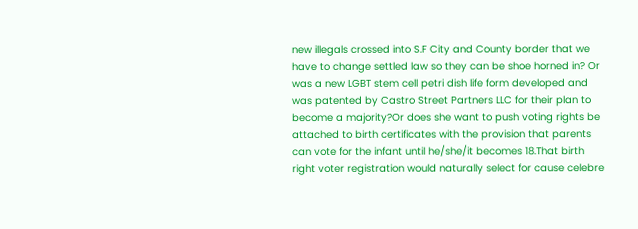new illegals crossed into S.F City and County border that we have to change settled law so they can be shoe horned in? Or was a new LGBT stem cell petri dish life form developed and was patented by Castro Street Partners LLC for their plan to become a majority?Or does she want to push voting rights be attached to birth certificates with the provision that parents can vote for the infant until he/she/it becomes 18.That birth right voter registration would naturally select for cause celebre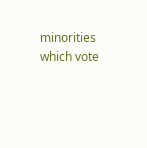minorities which vote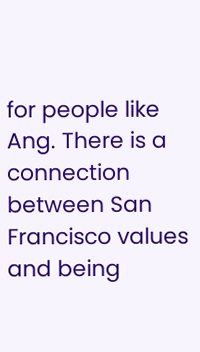for people like Ang. There is a connection between San Francisco values and being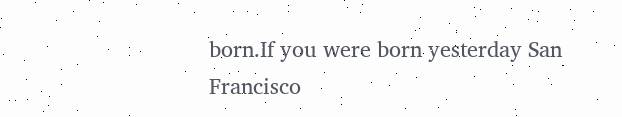born.If you were born yesterday San Francisco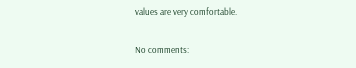values are very comfortable.

No comments: